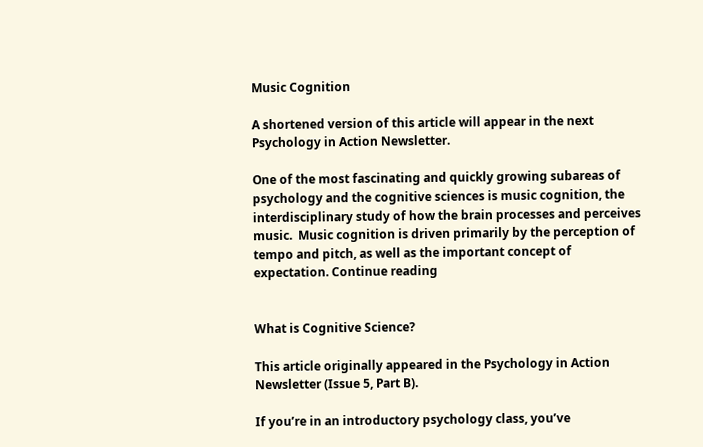Music Cognition

A shortened version of this article will appear in the next Psychology in Action Newsletter.

One of the most fascinating and quickly growing subareas of psychology and the cognitive sciences is music cognition, the interdisciplinary study of how the brain processes and perceives music.  Music cognition is driven primarily by the perception of tempo and pitch, as well as the important concept of expectation. Continue reading


What is Cognitive Science?

This article originally appeared in the Psychology in Action Newsletter (Issue 5, Part B).

If you’re in an introductory psychology class, you’ve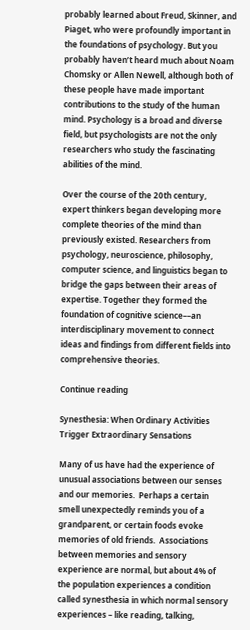probably learned about Freud, Skinner, and Piaget, who were profoundly important in the foundations of psychology. But you probably haven’t heard much about Noam Chomsky or Allen Newell, although both of these people have made important contributions to the study of the human mind. Psychology is a broad and diverse field, but psychologists are not the only researchers who study the fascinating abilities of the mind.

Over the course of the 20th century, expert thinkers began developing more complete theories of the mind than previously existed. Researchers from psychology, neuroscience, philosophy, computer science, and linguistics began to bridge the gaps between their areas of expertise. Together they formed the foundation of cognitive science––an interdisciplinary movement to connect ideas and findings from different fields into comprehensive theories.

Continue reading

Synesthesia: When Ordinary Activities Trigger Extraordinary Sensations

Many of us have had the experience of unusual associations between our senses and our memories.  Perhaps a certain smell unexpectedly reminds you of a grandparent, or certain foods evoke memories of old friends.  Associations between memories and sensory experience are normal, but about 4% of the population experiences a condition called synesthesia in which normal sensory experiences – like reading, talking,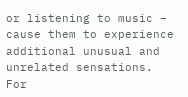or listening to music – cause them to experience additional unusual and unrelated sensations.  For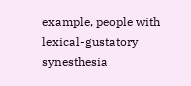example, people with lexical-gustatory synesthesia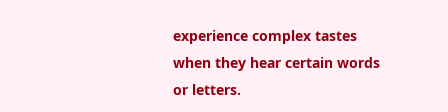experience complex tastes when they hear certain words or letters.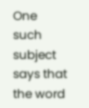One such subject says that the word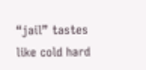“jail” tastes like cold hard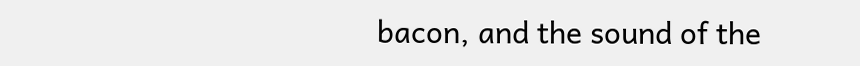bacon, and the sound of the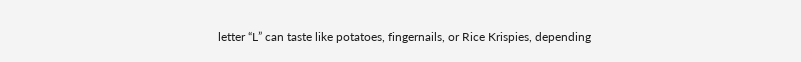letter “L” can taste like potatoes, fingernails, or Rice Krispies, depending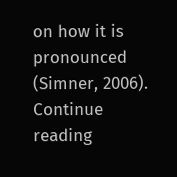on how it is pronounced (Simner, 2006).
Continue reading